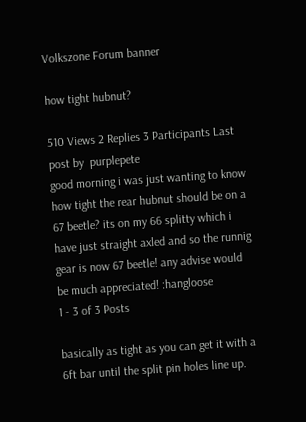Volkszone Forum banner

how tight hubnut?

510 Views 2 Replies 3 Participants Last post by  purplepete
good morning i was just wanting to know how tight the rear hubnut should be on a 67 beetle? its on my 66 splitty which i have just straight axled and so the runnig gear is now 67 beetle! any advise would be much appreciated! :hangloose
1 - 3 of 3 Posts

basically as tight as you can get it with a 6ft bar until the split pin holes line up.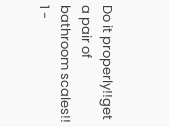Do it properly!!get a pair of bathroom scales!!
1 -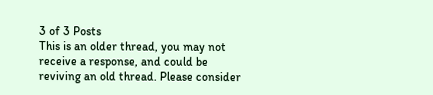3 of 3 Posts
This is an older thread, you may not receive a response, and could be reviving an old thread. Please consider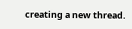creating a new thread.